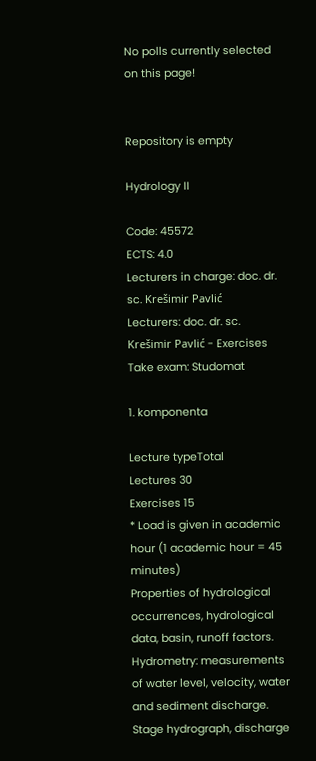No polls currently selected on this page!


Repository is empty

Hydrology II

Code: 45572
ECTS: 4.0
Lecturers in charge: doc. dr. sc. Krešimir Pavlić
Lecturers: doc. dr. sc. Krešimir Pavlić - Exercises
Take exam: Studomat

1. komponenta

Lecture typeTotal
Lectures 30
Exercises 15
* Load is given in academic hour (1 academic hour = 45 minutes)
Properties of hydrological occurrences, hydrological data, basin, runoff factors. Hydrometry: measurements of water level, velocity, water and sediment discharge. Stage hydrograph, discharge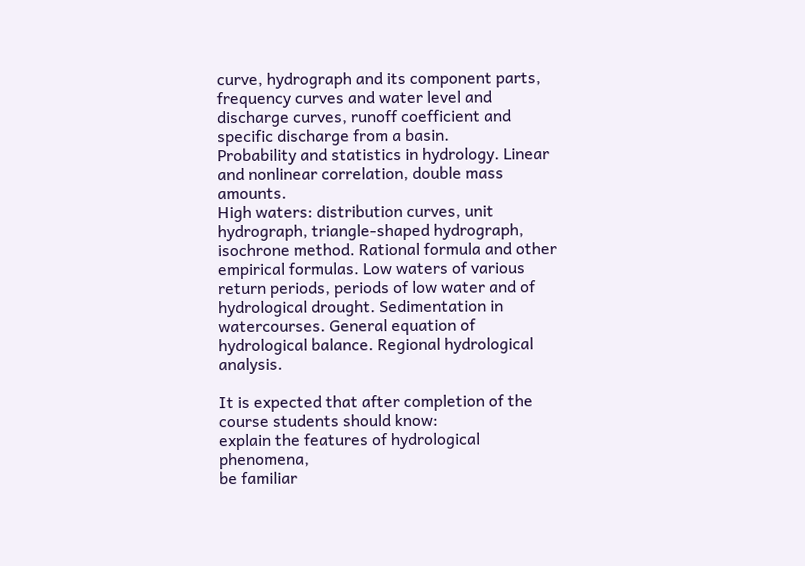curve, hydrograph and its component parts, frequency curves and water level and discharge curves, runoff coefficient and specific discharge from a basin.
Probability and statistics in hydrology. Linear and nonlinear correlation, double mass amounts.
High waters: distribution curves, unit hydrograph, triangle-shaped hydrograph, isochrone method. Rational formula and other empirical formulas. Low waters of various return periods, periods of low water and of hydrological drought. Sedimentation in watercourses. General equation of hydrological balance. Regional hydrological analysis.

It is expected that after completion of the course students should know:
explain the features of hydrological phenomena,
be familiar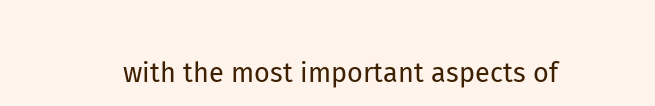with the most important aspects of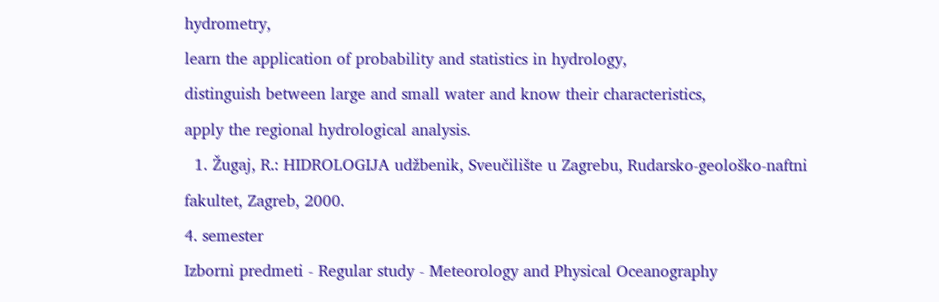hydrometry,
learn the application of probability and statistics in hydrology,
distinguish between large and small water and know their characteristics,
apply the regional hydrological analysis.
  1. Žugaj, R.: HIDROLOGIJA udžbenik, Sveučilište u Zagrebu, Rudarsko-geološko-naftni fakultet, Zagreb, 2000.
4. semester
Izborni predmeti - Regular study - Meteorology and Physical Oceanography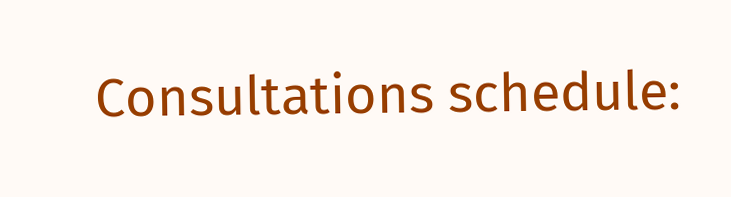Consultations schedule: